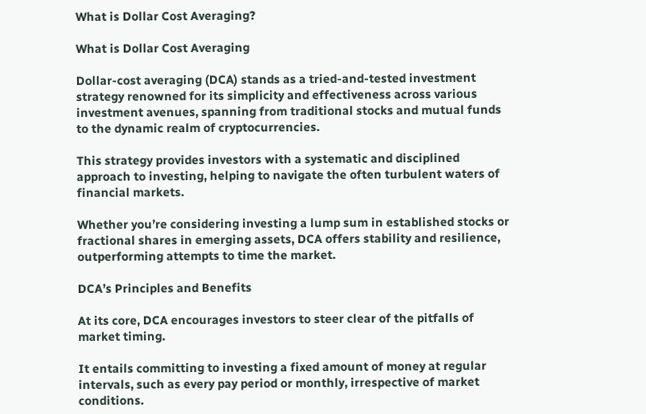What is Dollar Cost Averaging?

What is Dollar Cost Averaging

Dollar-cost averaging (DCA) stands as a tried-and-tested investment strategy renowned for its simplicity and effectiveness across various investment avenues, spanning from traditional stocks and mutual funds to the dynamic realm of cryptocurrencies.

This strategy provides investors with a systematic and disciplined approach to investing, helping to navigate the often turbulent waters of financial markets.

Whether you’re considering investing a lump sum in established stocks or fractional shares in emerging assets, DCA offers stability and resilience, outperforming attempts to time the market.

DCA’s Principles and Benefits

At its core, DCA encourages investors to steer clear of the pitfalls of market timing.

It entails committing to investing a fixed amount of money at regular intervals, such as every pay period or monthly, irrespective of market conditions.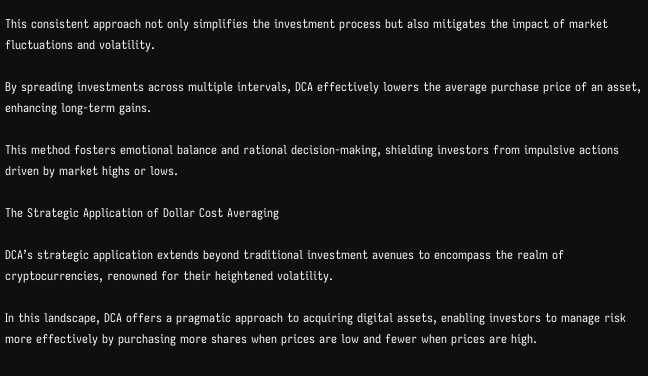This consistent approach not only simplifies the investment process but also mitigates the impact of market fluctuations and volatility.

By spreading investments across multiple intervals, DCA effectively lowers the average purchase price of an asset, enhancing long-term gains.

This method fosters emotional balance and rational decision-making, shielding investors from impulsive actions driven by market highs or lows.

The Strategic Application of Dollar Cost Averaging

DCA’s strategic application extends beyond traditional investment avenues to encompass the realm of cryptocurrencies, renowned for their heightened volatility.

In this landscape, DCA offers a pragmatic approach to acquiring digital assets, enabling investors to manage risk more effectively by purchasing more shares when prices are low and fewer when prices are high.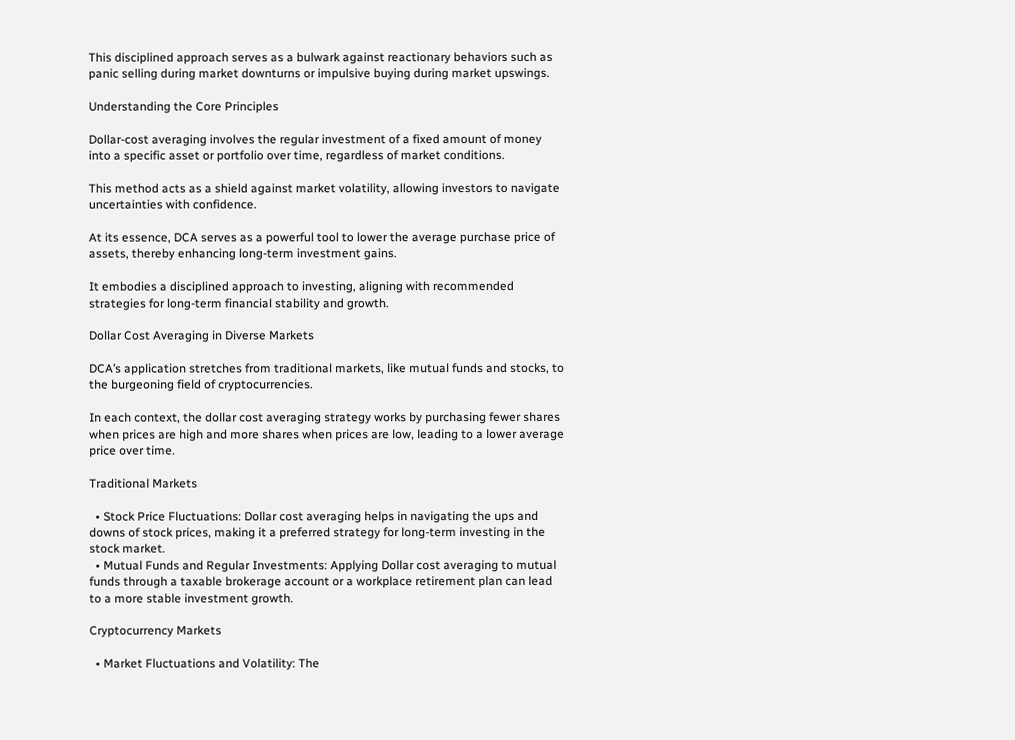This disciplined approach serves as a bulwark against reactionary behaviors such as panic selling during market downturns or impulsive buying during market upswings.

Understanding the Core Principles

Dollar-cost averaging involves the regular investment of a fixed amount of money into a specific asset or portfolio over time, regardless of market conditions.

This method acts as a shield against market volatility, allowing investors to navigate uncertainties with confidence.

At its essence, DCA serves as a powerful tool to lower the average purchase price of assets, thereby enhancing long-term investment gains.

It embodies a disciplined approach to investing, aligning with recommended strategies for long-term financial stability and growth.

Dollar Cost Averaging in Diverse Markets

DCA’s application stretches from traditional markets, like mutual funds and stocks, to the burgeoning field of cryptocurrencies.

In each context, the dollar cost averaging strategy works by purchasing fewer shares when prices are high and more shares when prices are low, leading to a lower average price over time.

Traditional Markets

  • Stock Price Fluctuations: Dollar cost averaging helps in navigating the ups and downs of stock prices, making it a preferred strategy for long-term investing in the stock market.
  • Mutual Funds and Regular Investments: Applying Dollar cost averaging to mutual funds through a taxable brokerage account or a workplace retirement plan can lead to a more stable investment growth.

Cryptocurrency Markets

  • Market Fluctuations and Volatility: The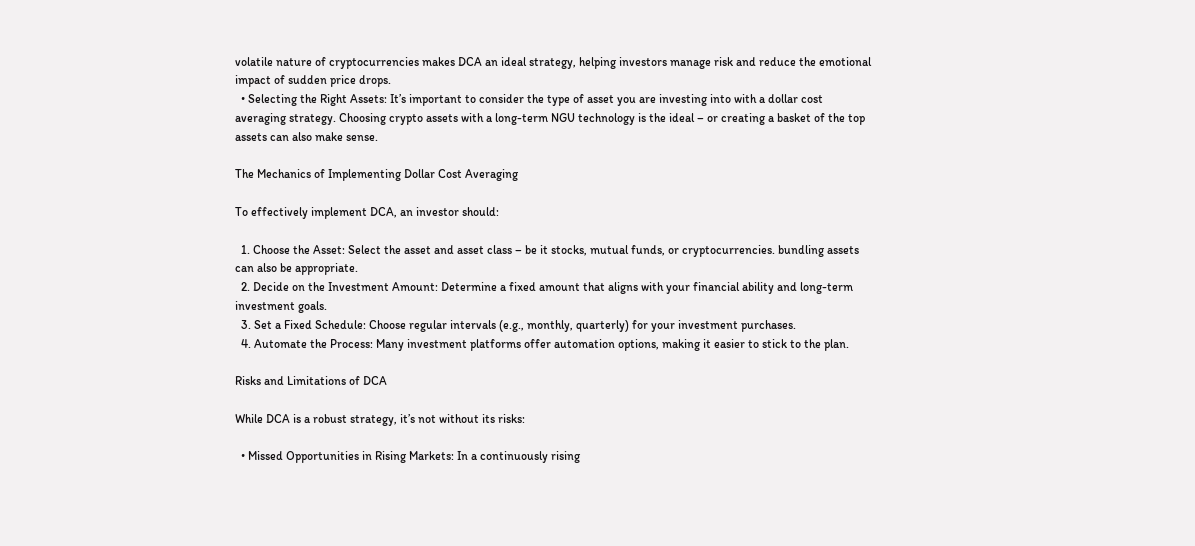volatile nature of cryptocurrencies makes DCA an ideal strategy, helping investors manage risk and reduce the emotional impact of sudden price drops.
  • Selecting the Right Assets: It’s important to consider the type of asset you are investing into with a dollar cost averaging strategy. Choosing crypto assets with a long-term NGU technology is the ideal – or creating a basket of the top assets can also make sense.

The Mechanics of Implementing Dollar Cost Averaging

To effectively implement DCA, an investor should:

  1. Choose the Asset: Select the asset and asset class – be it stocks, mutual funds, or cryptocurrencies. bundling assets can also be appropriate.
  2. Decide on the Investment Amount: Determine a fixed amount that aligns with your financial ability and long-term investment goals.
  3. Set a Fixed Schedule: Choose regular intervals (e.g., monthly, quarterly) for your investment purchases.
  4. Automate the Process: Many investment platforms offer automation options, making it easier to stick to the plan.

Risks and Limitations of DCA

While DCA is a robust strategy, it’s not without its risks:

  • Missed Opportunities in Rising Markets: In a continuously rising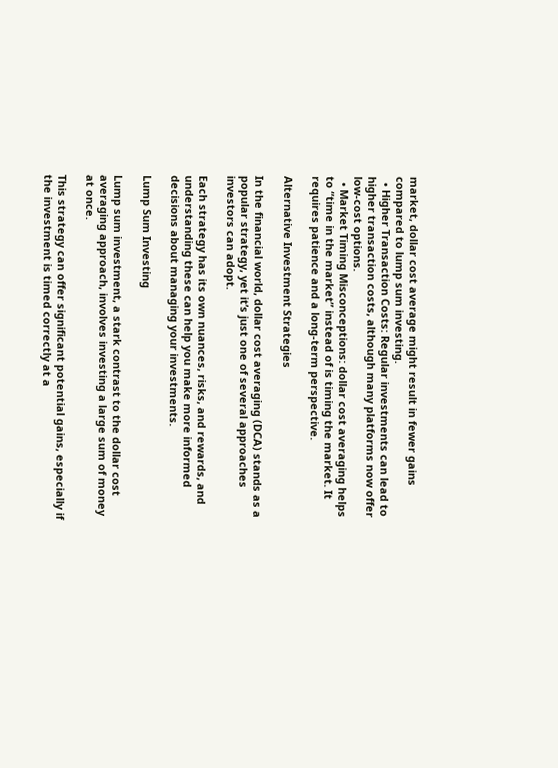market, dollar cost average might result in fewer gains compared to lump sum investing.
  • Higher Transaction Costs: Regular investments can lead to higher transaction costs, although many platforms now offer low-cost options.
  • Market Timing Misconceptions: dollar cost averaging helps to “time in the market” instead of is timing the market. It requires patience and a long-term perspective.

Alternative Investment Strategies

In the financial world, dollar cost averaging (DCA) stands as a popular strategy, yet it’s just one of several approaches investors can adopt.

Each strategy has its own nuances, risks, and rewards, and understanding these can help you make more informed decisions about managing your investments.

Lump Sum Investing

Lump sum investment, a stark contrast to the dollar cost averaging approach, involves investing a large sum of money at once.

This strategy can offer significant potential gains, especially if the investment is timed correctly at a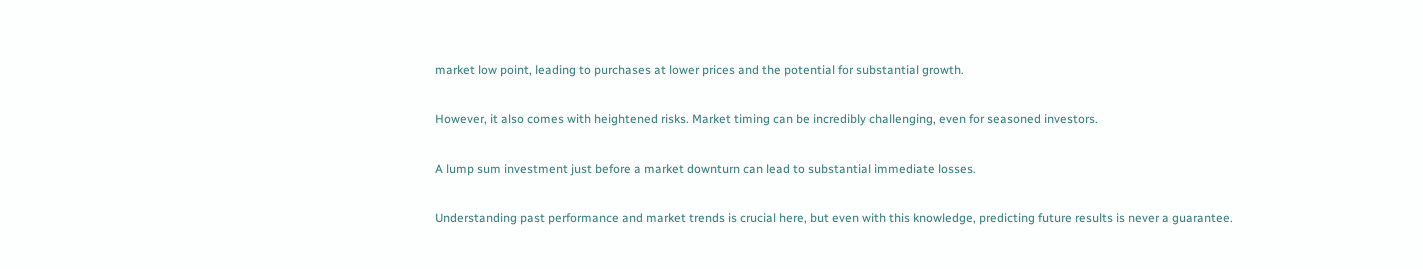market low point, leading to purchases at lower prices and the potential for substantial growth.

However, it also comes with heightened risks. Market timing can be incredibly challenging, even for seasoned investors.

A lump sum investment just before a market downturn can lead to substantial immediate losses.

Understanding past performance and market trends is crucial here, but even with this knowledge, predicting future results is never a guarantee.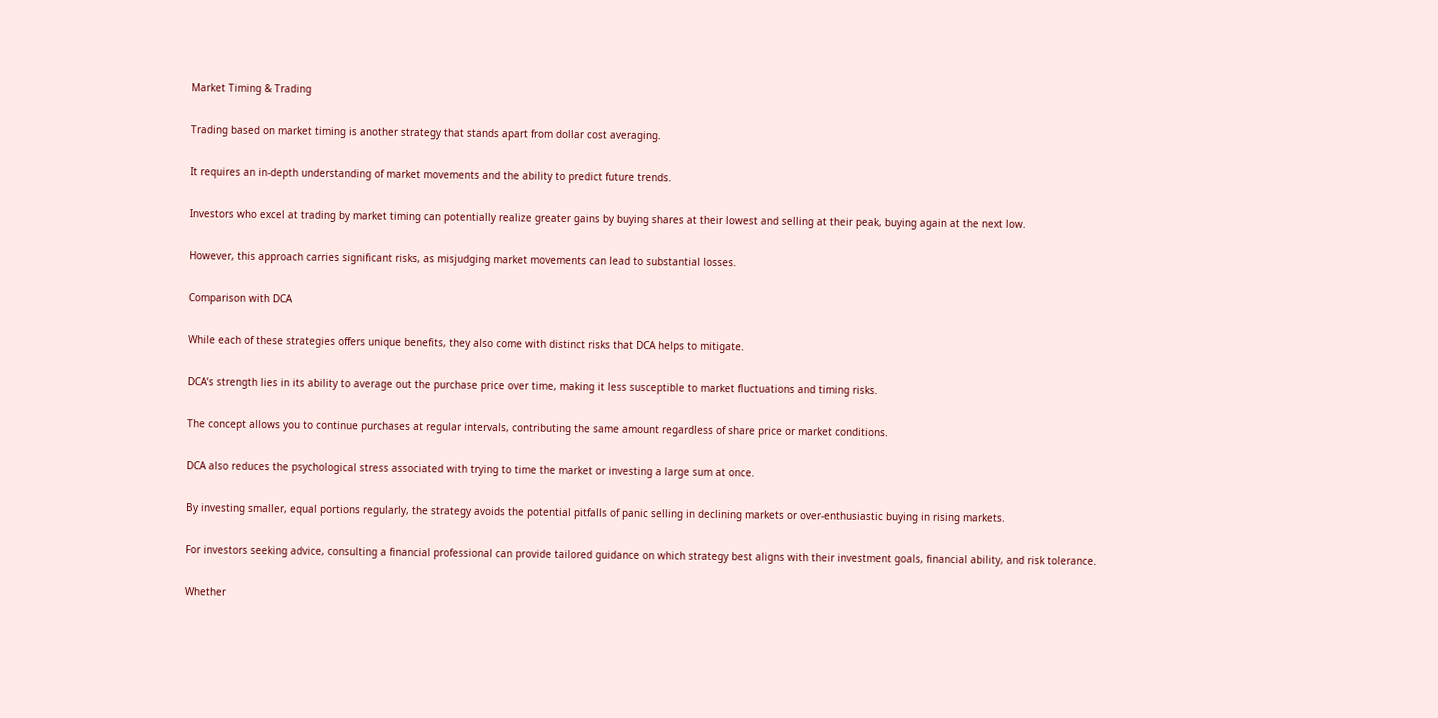Market Timing & Trading

Trading based on market timing is another strategy that stands apart from dollar cost averaging.

It requires an in-depth understanding of market movements and the ability to predict future trends.

Investors who excel at trading by market timing can potentially realize greater gains by buying shares at their lowest and selling at their peak, buying again at the next low.

However, this approach carries significant risks, as misjudging market movements can lead to substantial losses.

Comparison with DCA

While each of these strategies offers unique benefits, they also come with distinct risks that DCA helps to mitigate.

DCA’s strength lies in its ability to average out the purchase price over time, making it less susceptible to market fluctuations and timing risks.

The concept allows you to continue purchases at regular intervals, contributing the same amount regardless of share price or market conditions.

DCA also reduces the psychological stress associated with trying to time the market or investing a large sum at once.

By investing smaller, equal portions regularly, the strategy avoids the potential pitfalls of panic selling in declining markets or over-enthusiastic buying in rising markets.

For investors seeking advice, consulting a financial professional can provide tailored guidance on which strategy best aligns with their investment goals, financial ability, and risk tolerance.

Whether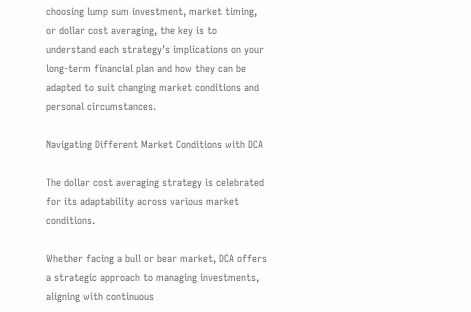choosing lump sum investment, market timing, or dollar cost averaging, the key is to understand each strategy’s implications on your long-term financial plan and how they can be adapted to suit changing market conditions and personal circumstances.

Navigating Different Market Conditions with DCA

The dollar cost averaging strategy is celebrated for its adaptability across various market conditions.

Whether facing a bull or bear market, DCA offers a strategic approach to managing investments, aligning with continuous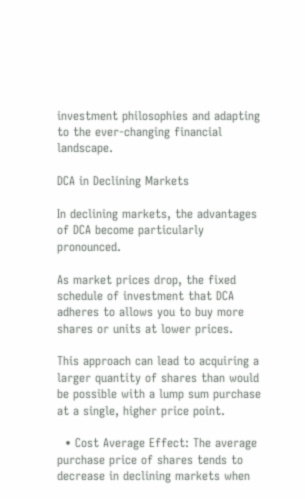investment philosophies and adapting to the ever-changing financial landscape.

DCA in Declining Markets

In declining markets, the advantages of DCA become particularly pronounced.

As market prices drop, the fixed schedule of investment that DCA adheres to allows you to buy more shares or units at lower prices.

This approach can lead to acquiring a larger quantity of shares than would be possible with a lump sum purchase at a single, higher price point.

  • Cost Average Effect: The average purchase price of shares tends to decrease in declining markets when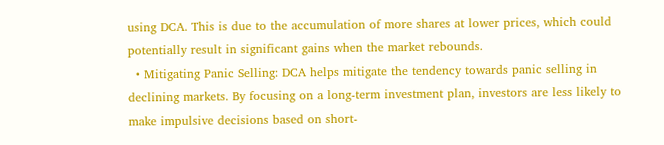using DCA. This is due to the accumulation of more shares at lower prices, which could potentially result in significant gains when the market rebounds.
  • Mitigating Panic Selling: DCA helps mitigate the tendency towards panic selling in declining markets. By focusing on a long-term investment plan, investors are less likely to make impulsive decisions based on short-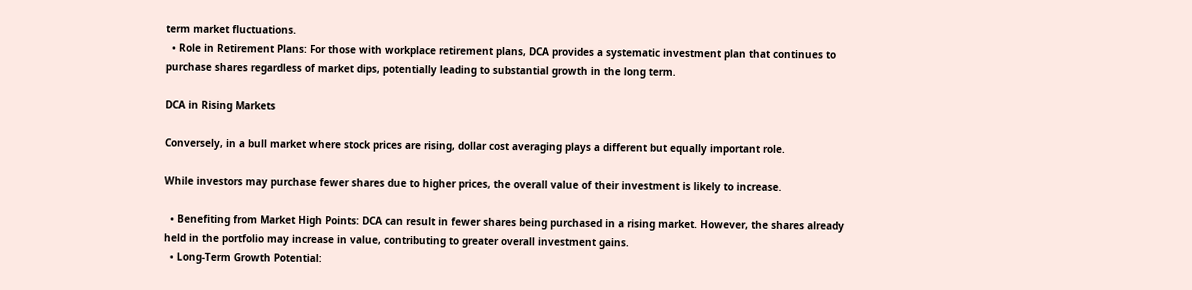term market fluctuations.
  • Role in Retirement Plans: For those with workplace retirement plans, DCA provides a systematic investment plan that continues to purchase shares regardless of market dips, potentially leading to substantial growth in the long term.

DCA in Rising Markets

Conversely, in a bull market where stock prices are rising, dollar cost averaging plays a different but equally important role.

While investors may purchase fewer shares due to higher prices, the overall value of their investment is likely to increase.

  • Benefiting from Market High Points: DCA can result in fewer shares being purchased in a rising market. However, the shares already held in the portfolio may increase in value, contributing to greater overall investment gains.
  • Long-Term Growth Potential: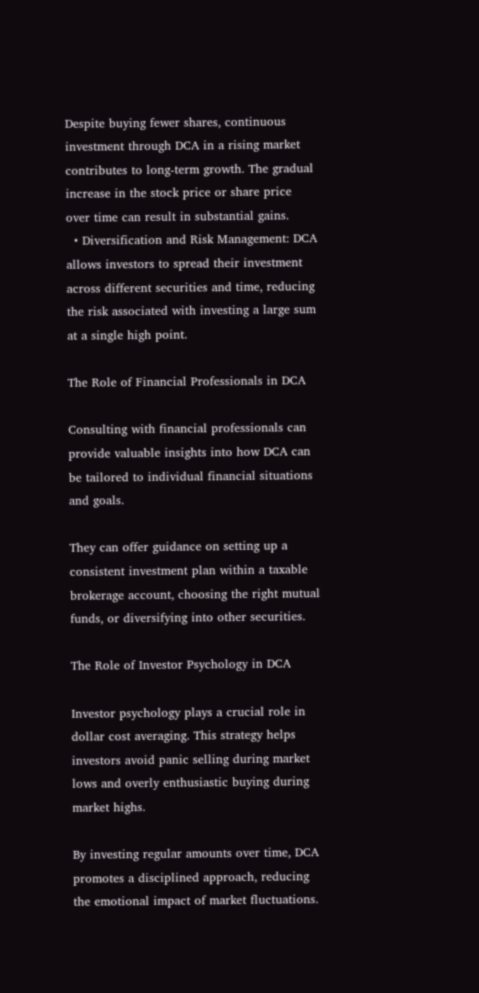Despite buying fewer shares, continuous investment through DCA in a rising market contributes to long-term growth. The gradual increase in the stock price or share price over time can result in substantial gains.
  • Diversification and Risk Management: DCA allows investors to spread their investment across different securities and time, reducing the risk associated with investing a large sum at a single high point.

The Role of Financial Professionals in DCA

Consulting with financial professionals can provide valuable insights into how DCA can be tailored to individual financial situations and goals.

They can offer guidance on setting up a consistent investment plan within a taxable brokerage account, choosing the right mutual funds, or diversifying into other securities.

The Role of Investor Psychology in DCA

Investor psychology plays a crucial role in dollar cost averaging. This strategy helps investors avoid panic selling during market lows and overly enthusiastic buying during market highs.

By investing regular amounts over time, DCA promotes a disciplined approach, reducing the emotional impact of market fluctuations.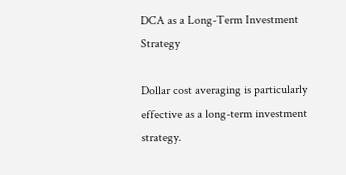DCA as a Long-Term Investment Strategy

Dollar cost averaging is particularly effective as a long-term investment strategy.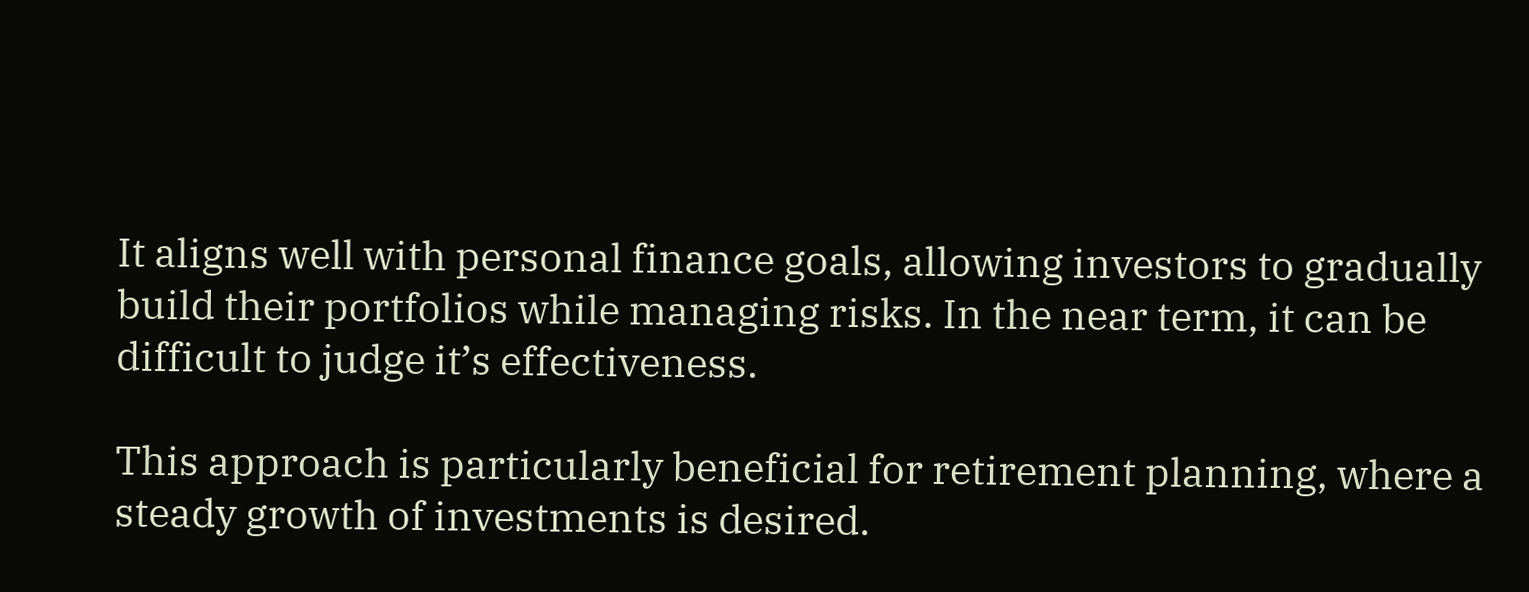It aligns well with personal finance goals, allowing investors to gradually build their portfolios while managing risks. In the near term, it can be difficult to judge it’s effectiveness.

This approach is particularly beneficial for retirement planning, where a steady growth of investments is desired.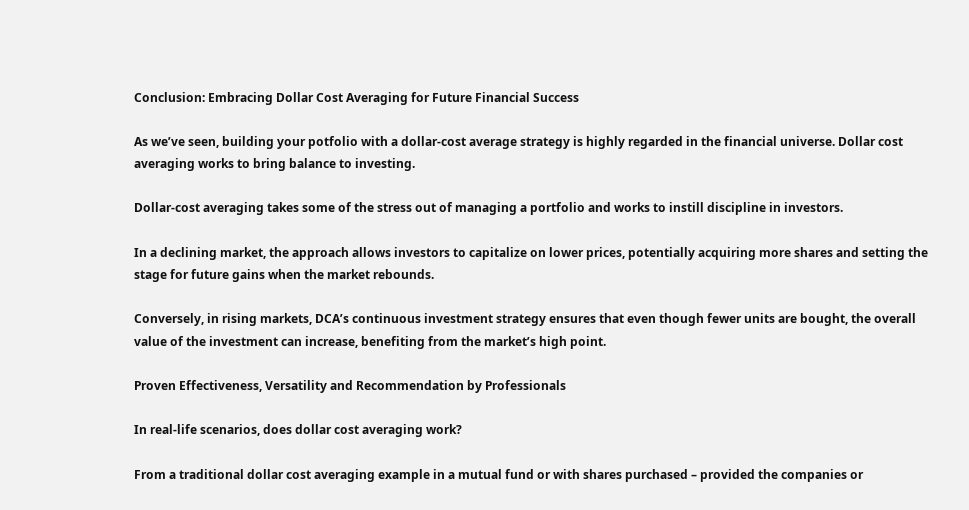Conclusion: Embracing Dollar Cost Averaging for Future Financial Success

As we’ve seen, building your potfolio with a dollar-cost average strategy is highly regarded in the financial universe. Dollar cost averaging works to bring balance to investing.

Dollar-cost averaging takes some of the stress out of managing a portfolio and works to instill discipline in investors.

In a declining market, the approach allows investors to capitalize on lower prices, potentially acquiring more shares and setting the stage for future gains when the market rebounds.

Conversely, in rising markets, DCA’s continuous investment strategy ensures that even though fewer units are bought, the overall value of the investment can increase, benefiting from the market’s high point.

Proven Effectiveness, Versatility and Recommendation by Professionals

In real-life scenarios, does dollar cost averaging work?

From a traditional dollar cost averaging example in a mutual fund or with shares purchased – provided the companies or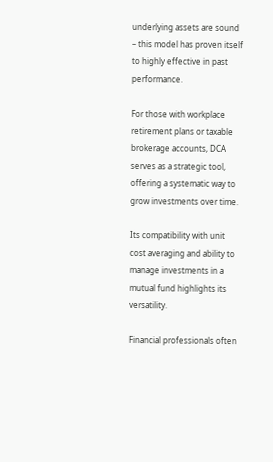underlying assets are sound – this model has proven itself to highly effective in past performance.

For those with workplace retirement plans or taxable brokerage accounts, DCA serves as a strategic tool, offering a systematic way to grow investments over time.

Its compatibility with unit cost averaging and ability to manage investments in a mutual fund highlights its versatility.

Financial professionals often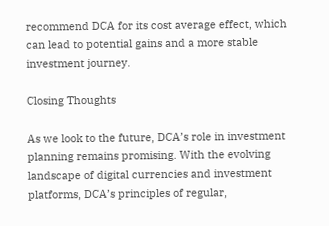recommend DCA for its cost average effect, which can lead to potential gains and a more stable investment journey.

Closing Thoughts

As we look to the future, DCA’s role in investment planning remains promising. With the evolving landscape of digital currencies and investment platforms, DCA’s principles of regular,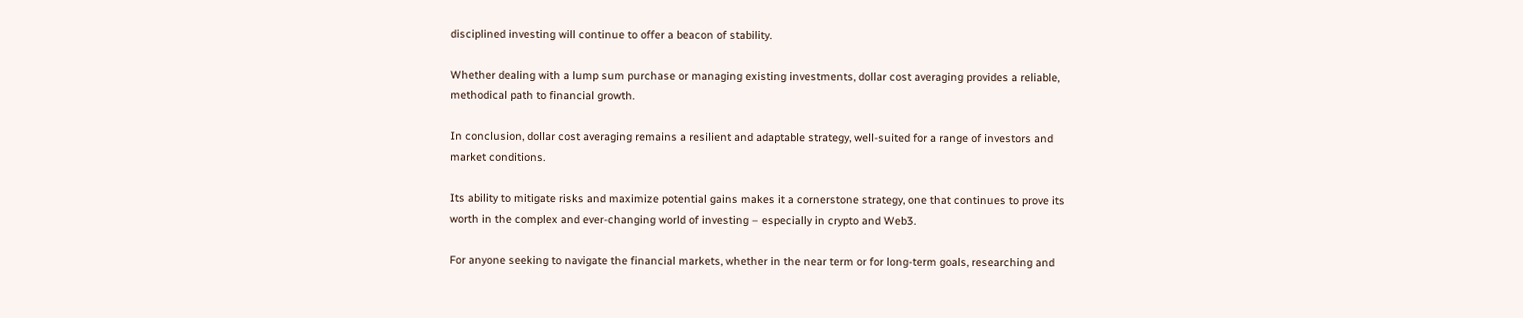disciplined investing will continue to offer a beacon of stability.

Whether dealing with a lump sum purchase or managing existing investments, dollar cost averaging provides a reliable, methodical path to financial growth.

In conclusion, dollar cost averaging remains a resilient and adaptable strategy, well-suited for a range of investors and market conditions.

Its ability to mitigate risks and maximize potential gains makes it a cornerstone strategy, one that continues to prove its worth in the complex and ever-changing world of investing – especially in crypto and Web3.

For anyone seeking to navigate the financial markets, whether in the near term or for long-term goals, researching and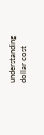understanding dollar cost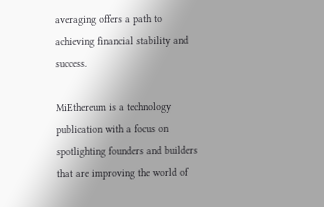averaging offers a path to achieving financial stability and success.

MiEthereum is a technology publication with a focus on spotlighting founders and builders that are improving the world of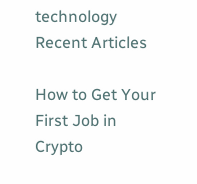technology
Recent Articles

How to Get Your First Job in Crypto